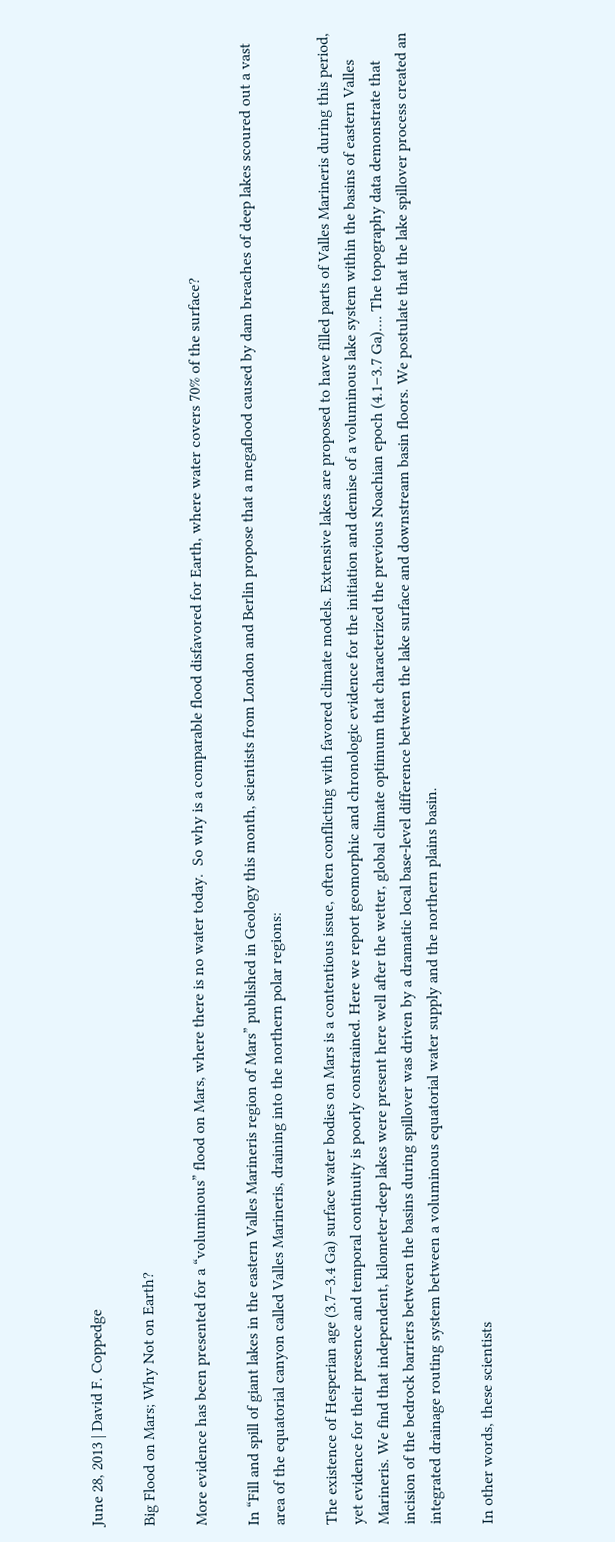June 28, 2013 | David F. Coppedge

Big Flood on Mars; Why Not on Earth?

More evidence has been presented for a “voluminous” flood on Mars, where there is no water today.  So why is a comparable flood disfavored for Earth, where water covers 70% of the surface?

In “Fill and spill of giant lakes in the eastern Valles Marineris region of Mars” published in Geology this month, scientists from London and Berlin propose that a megaflood caused by dam breaches of deep lakes scoured out a vast area of the equatorial canyon called Valles Marineris, draining into the northern polar regions:

The existence of Hesperian age (3.7–3.4 Ga) surface water bodies on Mars is a contentious issue, often conflicting with favored climate models. Extensive lakes are proposed to have filled parts of Valles Marineris during this period, yet evidence for their presence and temporal continuity is poorly constrained. Here we report geomorphic and chronologic evidence for the initiation and demise of a voluminous lake system within the basins of eastern Valles Marineris. We find that independent, kilometer-deep lakes were present here well after the wetter, global climate optimum that characterized the previous Noachian epoch (4.1–3.7 Ga)…. The topography data demonstrate that incision of the bedrock barriers between the basins during spillover was driven by a dramatic local base-level difference between the lake surface and downstream basin floors. We postulate that the lake spillover process created an integrated drainage routing system between a voluminous equatorial water supply and the northern plains basin.

In other words, these scientists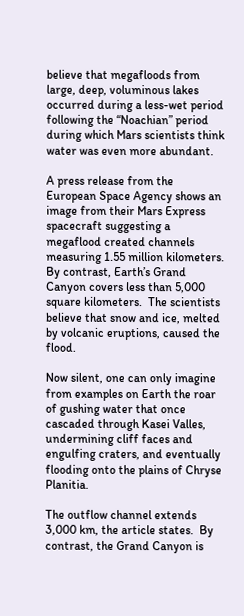believe that megafloods from large, deep, voluminous lakes occurred during a less-wet period following the “Noachian” period during which Mars scientists think water was even more abundant.

A press release from the European Space Agency shows an image from their Mars Express spacecraft suggesting a megaflood created channels measuring 1.55 million kilometers.  By contrast, Earth’s Grand Canyon covers less than 5,000 square kilometers.  The scientists believe that snow and ice, melted by volcanic eruptions, caused the flood.

Now silent, one can only imagine from examples on Earth the roar of gushing water that once cascaded through Kasei Valles, undermining cliff faces and engulfing craters, and eventually flooding onto the plains of Chryse Planitia.

The outflow channel extends 3,000 km, the article states.  By contrast, the Grand Canyon is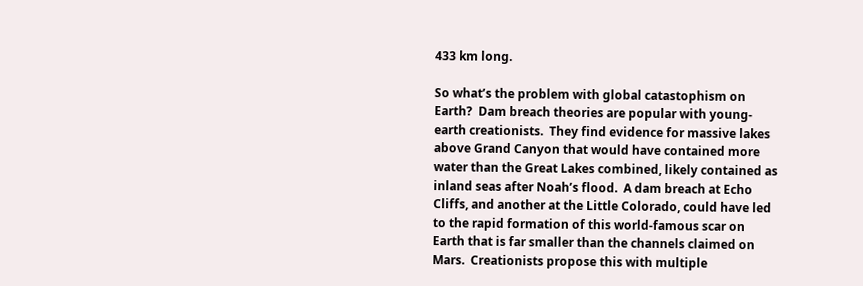433 km long.

So what’s the problem with global catastophism on Earth?  Dam breach theories are popular with young-earth creationists.  They find evidence for massive lakes above Grand Canyon that would have contained more water than the Great Lakes combined, likely contained as inland seas after Noah’s flood.  A dam breach at Echo Cliffs, and another at the Little Colorado, could have led to the rapid formation of this world-famous scar on Earth that is far smaller than the channels claimed on Mars.  Creationists propose this with multiple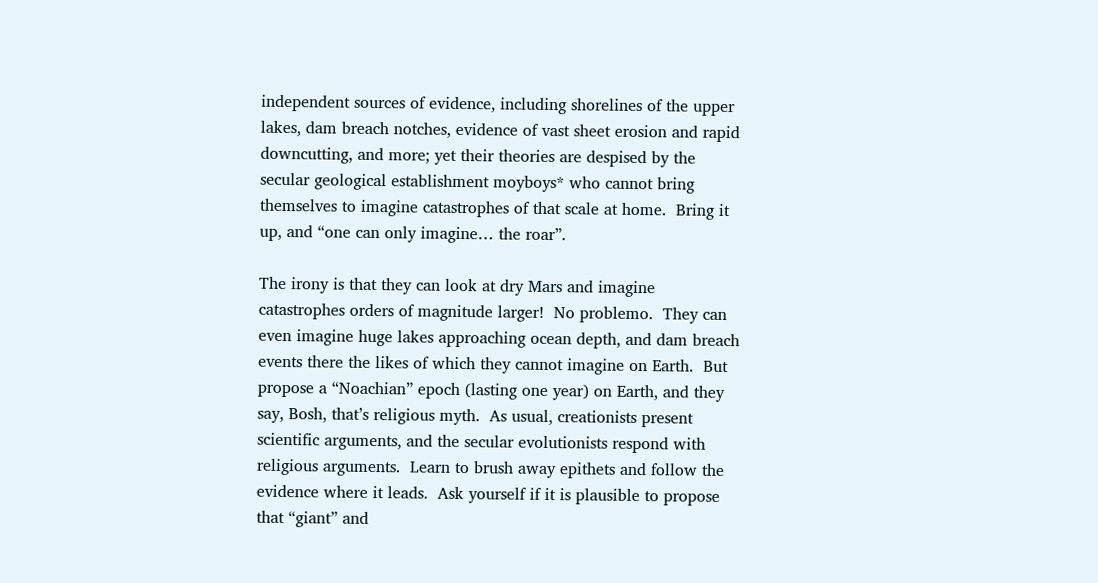independent sources of evidence, including shorelines of the upper lakes, dam breach notches, evidence of vast sheet erosion and rapid downcutting, and more; yet their theories are despised by the secular geological establishment moyboys* who cannot bring themselves to imagine catastrophes of that scale at home.  Bring it up, and “one can only imagine… the roar”.

The irony is that they can look at dry Mars and imagine catastrophes orders of magnitude larger!  No problemo.  They can even imagine huge lakes approaching ocean depth, and dam breach events there the likes of which they cannot imagine on Earth.  But propose a “Noachian” epoch (lasting one year) on Earth, and they say, Bosh, that’s religious myth.  As usual, creationists present scientific arguments, and the secular evolutionists respond with religious arguments.  Learn to brush away epithets and follow the evidence where it leads.  Ask yourself if it is plausible to propose that “giant” and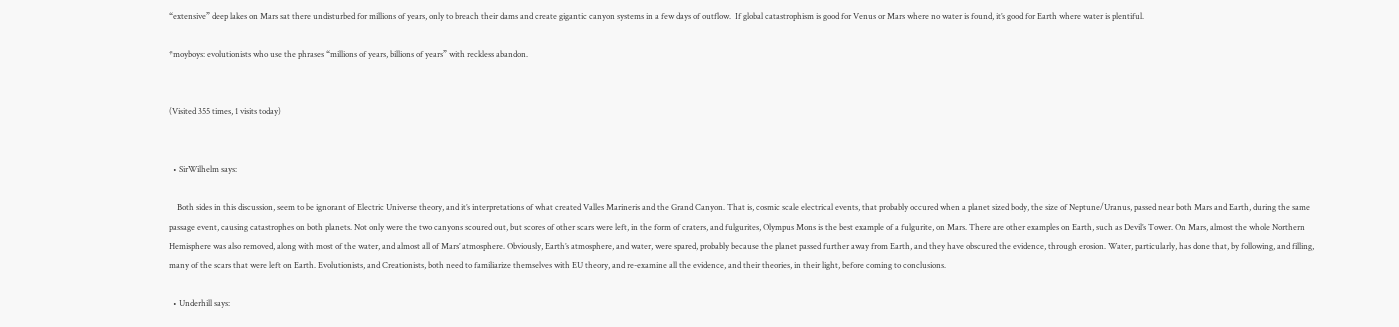“extensive” deep lakes on Mars sat there undisturbed for millions of years, only to breach their dams and create gigantic canyon systems in a few days of outflow.  If global catastrophism is good for Venus or Mars where no water is found, it’s good for Earth where water is plentiful.

*moyboys: evolutionists who use the phrases “millions of years, billions of years” with reckless abandon.


(Visited 355 times, 1 visits today)


  • SirWilhelm says:

    Both sides in this discussion, seem to be ignorant of Electric Universe theory, and it’s interpretations of what created Valles Marineris and the Grand Canyon. That is, cosmic scale electrical events, that probably occured when a planet sized body, the size of Neptune/Uranus, passed near both Mars and Earth, during the same passage event, causing catastrophes on both planets. Not only were the two canyons scoured out, but scores of other scars were left, in the form of craters, and fulgurites, Olympus Mons is the best example of a fulgurite, on Mars. There are other examples on Earth, such as Devil’s Tower. On Mars, almost the whole Northern Hemisphere was also removed, along with most of the water, and almost all of Mars’ atmosphere. Obviously, Earth’s atmosphere, and water, were spared, probably because the planet passed further away from Earth, and they have obscured the evidence, through erosion. Water, particularly, has done that, by following, and filling, many of the scars that were left on Earth. Evolutionists, and Creationists, both need to familiarize themselves with EU theory, and re-examine all the evidence, and their theories, in their light, before coming to conclusions.

  • Underhill says: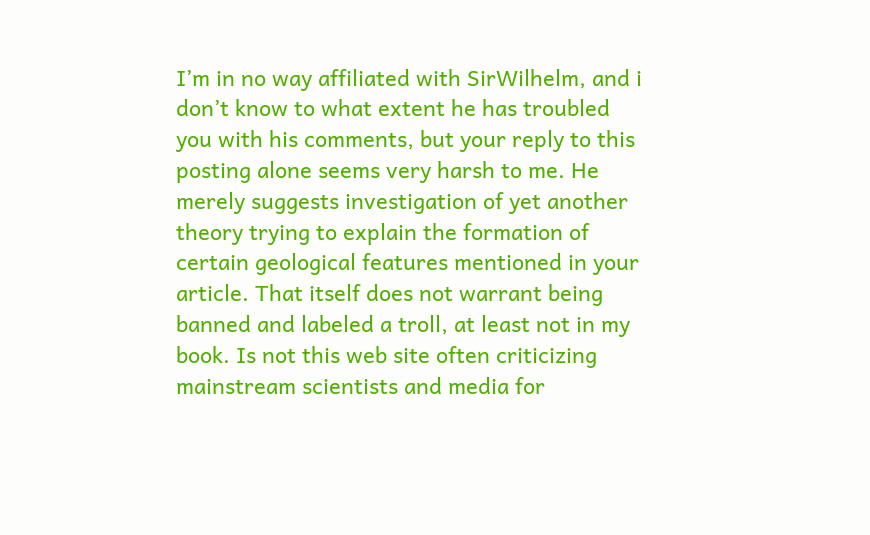I’m in no way affiliated with SirWilhelm, and i don’t know to what extent he has troubled you with his comments, but your reply to this posting alone seems very harsh to me. He merely suggests investigation of yet another theory trying to explain the formation of certain geological features mentioned in your article. That itself does not warrant being banned and labeled a troll, at least not in my book. Is not this web site often criticizing mainstream scientists and media for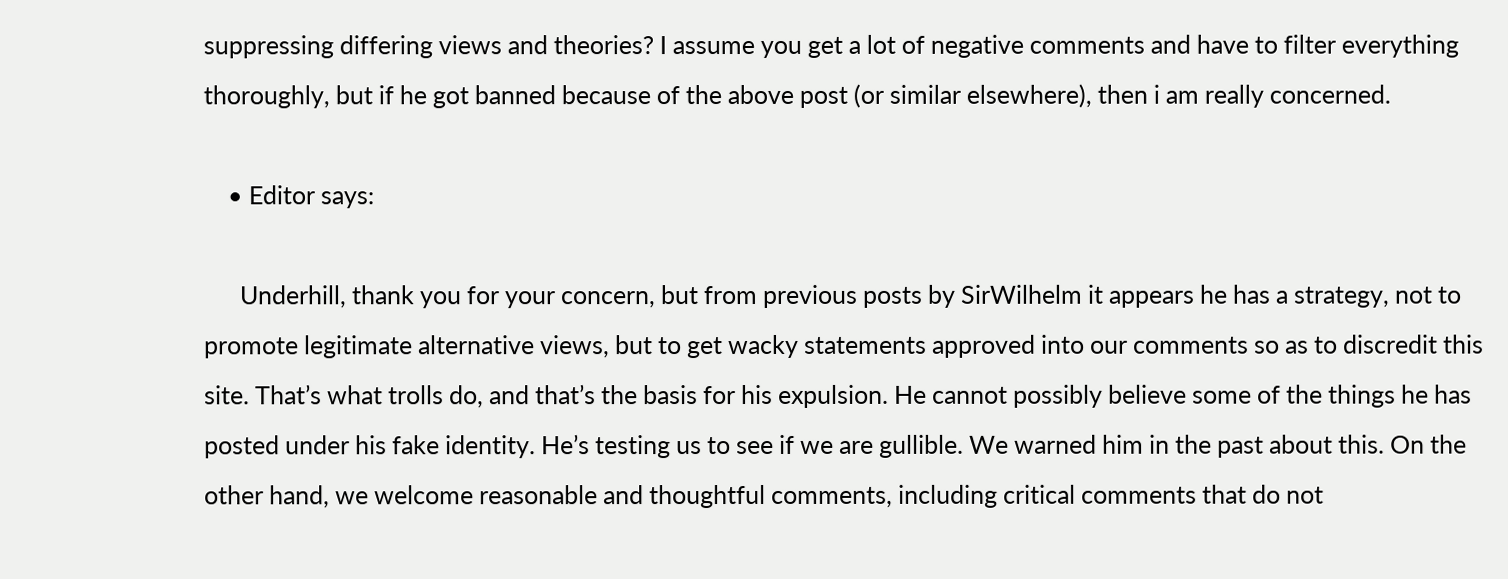suppressing differing views and theories? I assume you get a lot of negative comments and have to filter everything thoroughly, but if he got banned because of the above post (or similar elsewhere), then i am really concerned.

    • Editor says:

      Underhill, thank you for your concern, but from previous posts by SirWilhelm it appears he has a strategy, not to promote legitimate alternative views, but to get wacky statements approved into our comments so as to discredit this site. That’s what trolls do, and that’s the basis for his expulsion. He cannot possibly believe some of the things he has posted under his fake identity. He’s testing us to see if we are gullible. We warned him in the past about this. On the other hand, we welcome reasonable and thoughtful comments, including critical comments that do not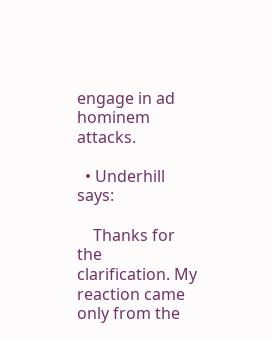engage in ad hominem attacks.

  • Underhill says:

    Thanks for the clarification. My reaction came only from the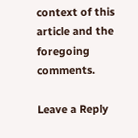context of this article and the foregoing comments.

Leave a Reply